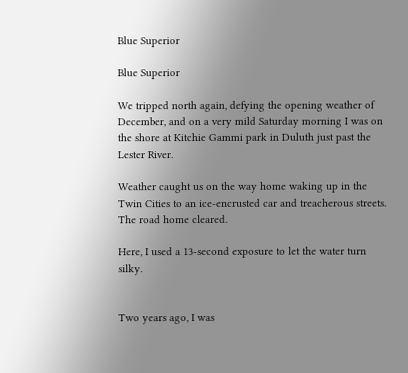Blue Superior

Blue Superior

We tripped north again, defying the opening weather of December, and on a very mild Saturday morning I was on the shore at Kitchie Gammi park in Duluth just past the Lester River.

Weather caught us on the way home waking up in the Twin Cities to an ice-encrusted car and treacherous streets. The road home cleared.

Here, I used a 13-second exposure to let the water turn silky.


Two years ago, I was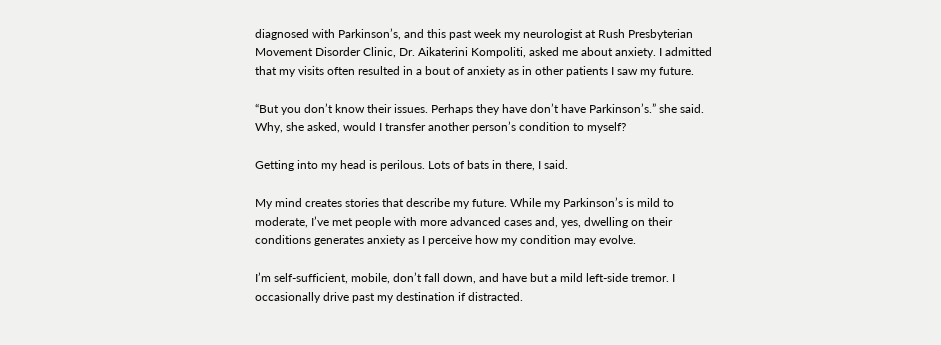diagnosed with Parkinson’s, and this past week my neurologist at Rush Presbyterian Movement Disorder Clinic, Dr. Aikaterini Kompoliti, asked me about anxiety. I admitted that my visits often resulted in a bout of anxiety as in other patients I saw my future.

“But you don’t know their issues. Perhaps they have don’t have Parkinson’s.” she said. Why, she asked, would I transfer another person’s condition to myself?

Getting into my head is perilous. Lots of bats in there, I said.

My mind creates stories that describe my future. While my Parkinson’s is mild to moderate, I’ve met people with more advanced cases and, yes, dwelling on their conditions generates anxiety as I perceive how my condition may evolve.

I’m self-sufficient, mobile, don’t fall down, and have but a mild left-side tremor. I occasionally drive past my destination if distracted.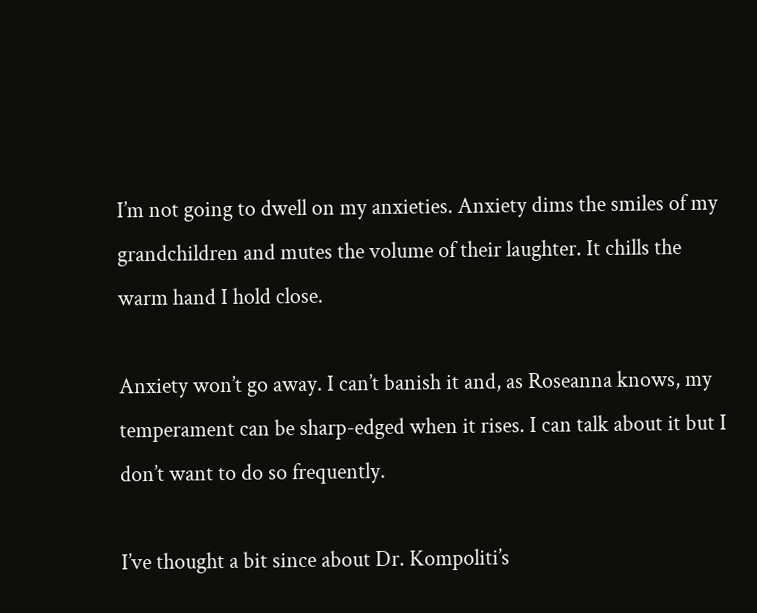I’m not going to dwell on my anxieties. Anxiety dims the smiles of my grandchildren and mutes the volume of their laughter. It chills the warm hand I hold close.

Anxiety won’t go away. I can’t banish it and, as Roseanna knows, my temperament can be sharp-edged when it rises. I can talk about it but I don’t want to do so frequently.

I’ve thought a bit since about Dr. Kompoliti’s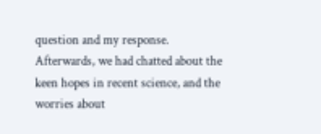question and my response. Afterwards, we had chatted about the keen hopes in recent science, and the worries about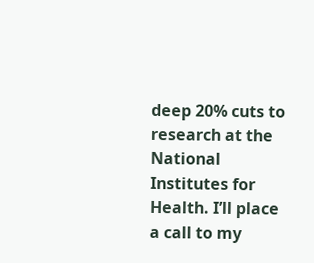deep 20% cuts to research at the National Institutes for Health. I’ll place a call to my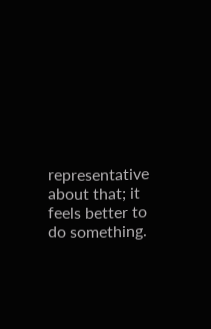representative about that; it feels better to do something.